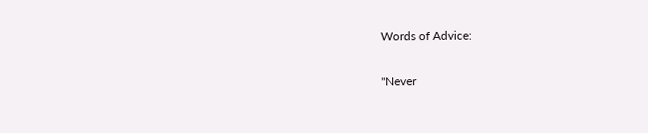Words of Advice:

"Never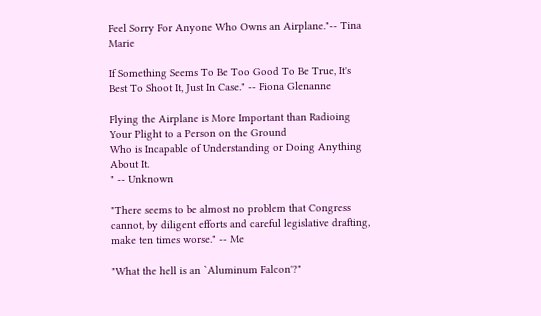Feel Sorry For Anyone Who Owns an Airplane."-- Tina Marie

If Something Seems To Be Too Good To Be True, It's Best To Shoot It, Just In Case." -- Fiona Glenanne

Flying the Airplane is More Important than Radioing Your Plight to a Person on the Ground
Who is Incapable of Understanding or Doing Anything About It.
" -- Unknown

"There seems to be almost no problem that Congress cannot, by diligent efforts and careful legislative drafting, make ten times worse." -- Me

"What the hell is an `Aluminum Falcon'?"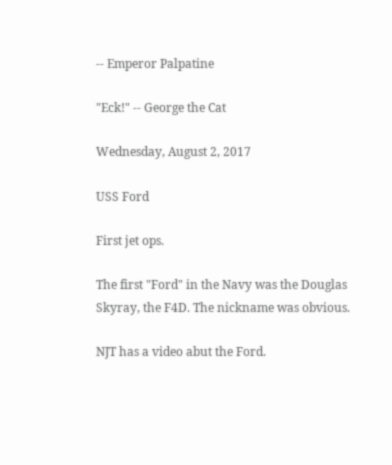-- Emperor Palpatine

"Eck!" -- George the Cat

Wednesday, August 2, 2017

USS Ford

First jet ops.

The first "Ford" in the Navy was the Douglas Skyray, the F4D. The nickname was obvious.

NJT has a video abut the Ford.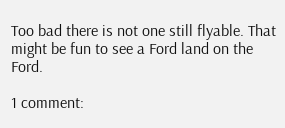Too bad there is not one still flyable. That might be fun to see a Ford land on the Ford.

1 comment: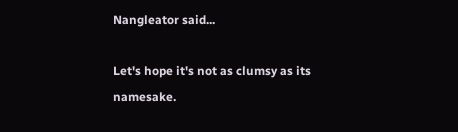Nangleator said...

Let's hope it's not as clumsy as its namesake.